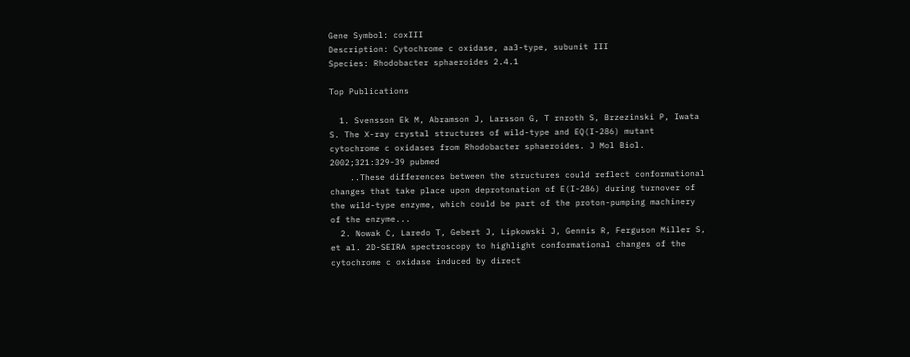Gene Symbol: coxIII
Description: Cytochrome c oxidase, aa3-type, subunit III
Species: Rhodobacter sphaeroides 2.4.1

Top Publications

  1. Svensson Ek M, Abramson J, Larsson G, T rnroth S, Brzezinski P, Iwata S. The X-ray crystal structures of wild-type and EQ(I-286) mutant cytochrome c oxidases from Rhodobacter sphaeroides. J Mol Biol. 2002;321:329-39 pubmed
    ..These differences between the structures could reflect conformational changes that take place upon deprotonation of E(I-286) during turnover of the wild-type enzyme, which could be part of the proton-pumping machinery of the enzyme...
  2. Nowak C, Laredo T, Gebert J, Lipkowski J, Gennis R, Ferguson Miller S, et al. 2D-SEIRA spectroscopy to highlight conformational changes of the cytochrome c oxidase induced by direct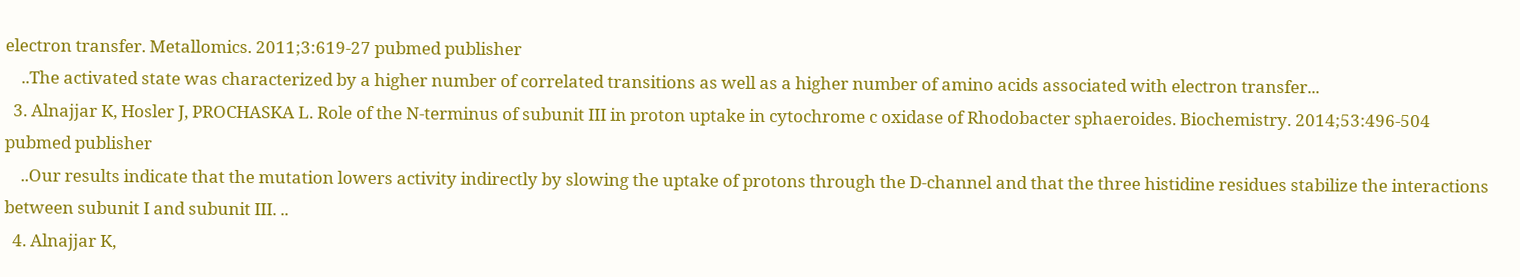electron transfer. Metallomics. 2011;3:619-27 pubmed publisher
    ..The activated state was characterized by a higher number of correlated transitions as well as a higher number of amino acids associated with electron transfer...
  3. Alnajjar K, Hosler J, PROCHASKA L. Role of the N-terminus of subunit III in proton uptake in cytochrome c oxidase of Rhodobacter sphaeroides. Biochemistry. 2014;53:496-504 pubmed publisher
    ..Our results indicate that the mutation lowers activity indirectly by slowing the uptake of protons through the D-channel and that the three histidine residues stabilize the interactions between subunit I and subunit III. ..
  4. Alnajjar K,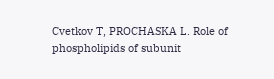Cvetkov T, PROCHASKA L. Role of phospholipids of subunit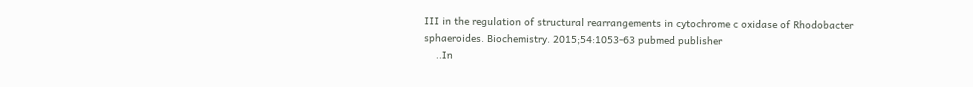III in the regulation of structural rearrangements in cytochrome c oxidase of Rhodobacter sphaeroides. Biochemistry. 2015;54:1053-63 pubmed publisher
    ..In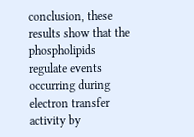conclusion, these results show that the phospholipids regulate events occurring during electron transfer activity by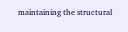maintaining the structural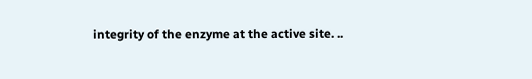integrity of the enzyme at the active site. ..